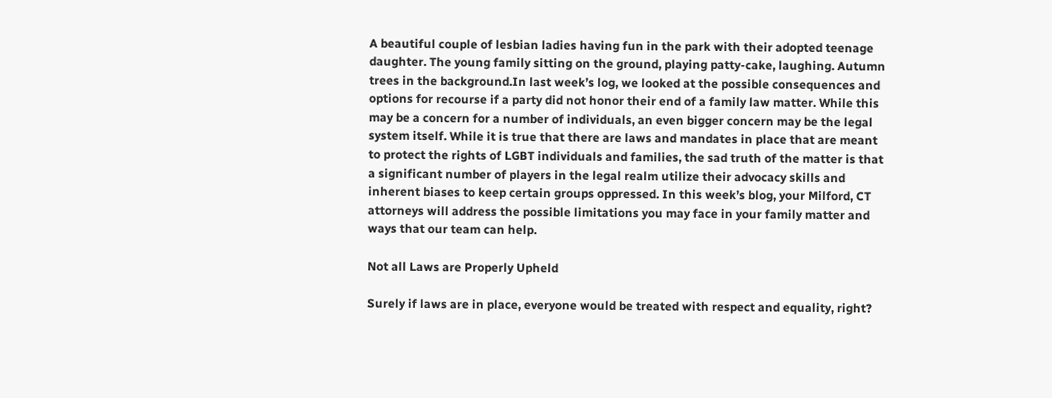A beautiful couple of lesbian ladies having fun in the park with their adopted teenage daughter. The young family sitting on the ground, playing patty-cake, laughing. Autumn trees in the background.In last week’s log, we looked at the possible consequences and options for recourse if a party did not honor their end of a family law matter. While this may be a concern for a number of individuals, an even bigger concern may be the legal system itself. While it is true that there are laws and mandates in place that are meant to protect the rights of LGBT individuals and families, the sad truth of the matter is that a significant number of players in the legal realm utilize their advocacy skills and inherent biases to keep certain groups oppressed. In this week’s blog, your Milford, CT attorneys will address the possible limitations you may face in your family matter and ways that our team can help.

Not all Laws are Properly Upheld

Surely if laws are in place, everyone would be treated with respect and equality, right?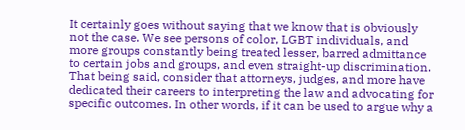It certainly goes without saying that we know that is obviously not the case. We see persons of color, LGBT individuals, and more groups constantly being treated lesser, barred admittance to certain jobs and groups, and even straight-up discrimination. That being said, consider that attorneys, judges, and more have dedicated their careers to interpreting the law and advocating for specific outcomes. In other words, if it can be used to argue why a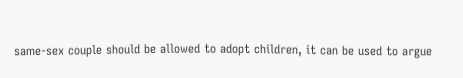same-sex couple should be allowed to adopt children, it can be used to argue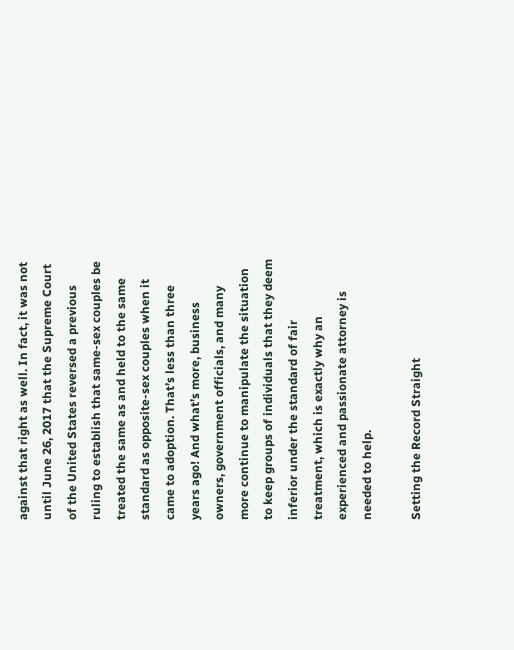against that right as well. In fact, it was not until June 26, 2017 that the Supreme Court of the United States reversed a previous ruling to establish that same-sex couples be treated the same as and held to the same standard as opposite-sex couples when it came to adoption. That’s less than three years ago! And what’s more, business owners, government officials, and many more continue to manipulate the situation to keep groups of individuals that they deem inferior under the standard of fair treatment, which is exactly why an experienced and passionate attorney is needed to help.

Setting the Record Straight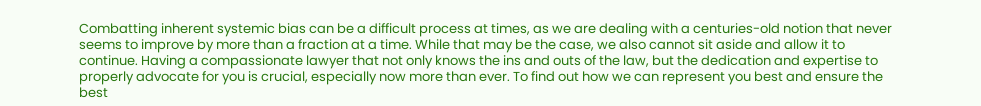Combatting inherent systemic bias can be a difficult process at times, as we are dealing with a centuries-old notion that never seems to improve by more than a fraction at a time. While that may be the case, we also cannot sit aside and allow it to continue. Having a compassionate lawyer that not only knows the ins and outs of the law, but the dedication and expertise to properly advocate for you is crucial, especially now more than ever. To find out how we can represent you best and ensure the best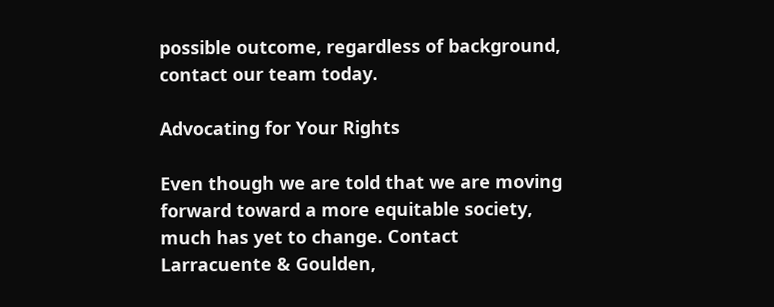possible outcome, regardless of background, contact our team today.

Advocating for Your Rights

Even though we are told that we are moving forward toward a more equitable society, much has yet to change. Contact Larracuente & Goulden,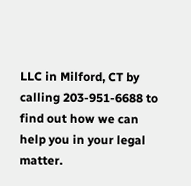LLC in Milford, CT by calling 203-951-6688 to find out how we can help you in your legal matter.